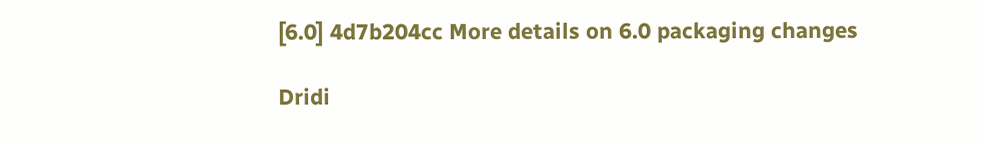[6.0] 4d7b204cc More details on 6.0 packaging changes

Dridi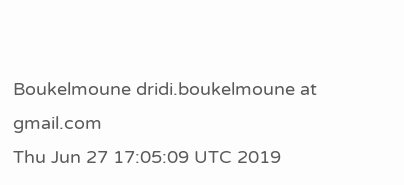Boukelmoune dridi.boukelmoune at gmail.com
Thu Jun 27 17:05:09 UTC 2019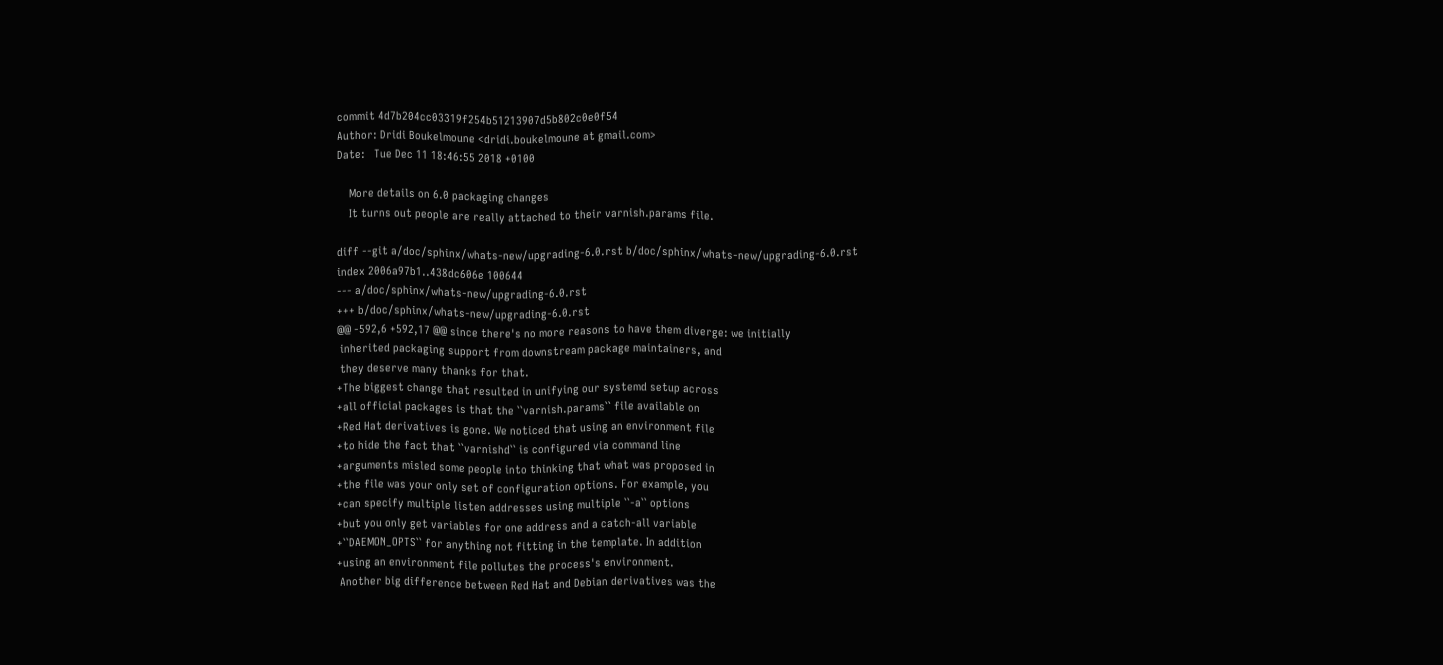commit 4d7b204cc03319f254b51213907d5b802c0e0f54
Author: Dridi Boukelmoune <dridi.boukelmoune at gmail.com>
Date:   Tue Dec 11 18:46:55 2018 +0100

    More details on 6.0 packaging changes
    It turns out people are really attached to their varnish.params file.

diff --git a/doc/sphinx/whats-new/upgrading-6.0.rst b/doc/sphinx/whats-new/upgrading-6.0.rst
index 2006a97b1..438dc606e 100644
--- a/doc/sphinx/whats-new/upgrading-6.0.rst
+++ b/doc/sphinx/whats-new/upgrading-6.0.rst
@@ -592,6 +592,17 @@ since there's no more reasons to have them diverge: we initially
 inherited packaging support from downstream package maintainers, and
 they deserve many thanks for that.
+The biggest change that resulted in unifying our systemd setup across
+all official packages is that the ``varnish.params`` file available on
+Red Hat derivatives is gone. We noticed that using an environment file
+to hide the fact that ``varnishd`` is configured via command line
+arguments misled some people into thinking that what was proposed in
+the file was your only set of configuration options. For example, you
+can specify multiple listen addresses using multiple ``-a`` options
+but you only get variables for one address and a catch-all variable
+``DAEMON_OPTS`` for anything not fitting in the template. In addition
+using an environment file pollutes the process's environment.
 Another big difference between Red Hat and Debian derivatives was the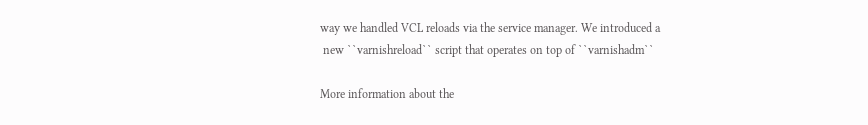way we handled VCL reloads via the service manager. We introduced a
 new ``varnishreload`` script that operates on top of ``varnishadm``

More information about the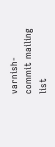varnish-commit mailing list